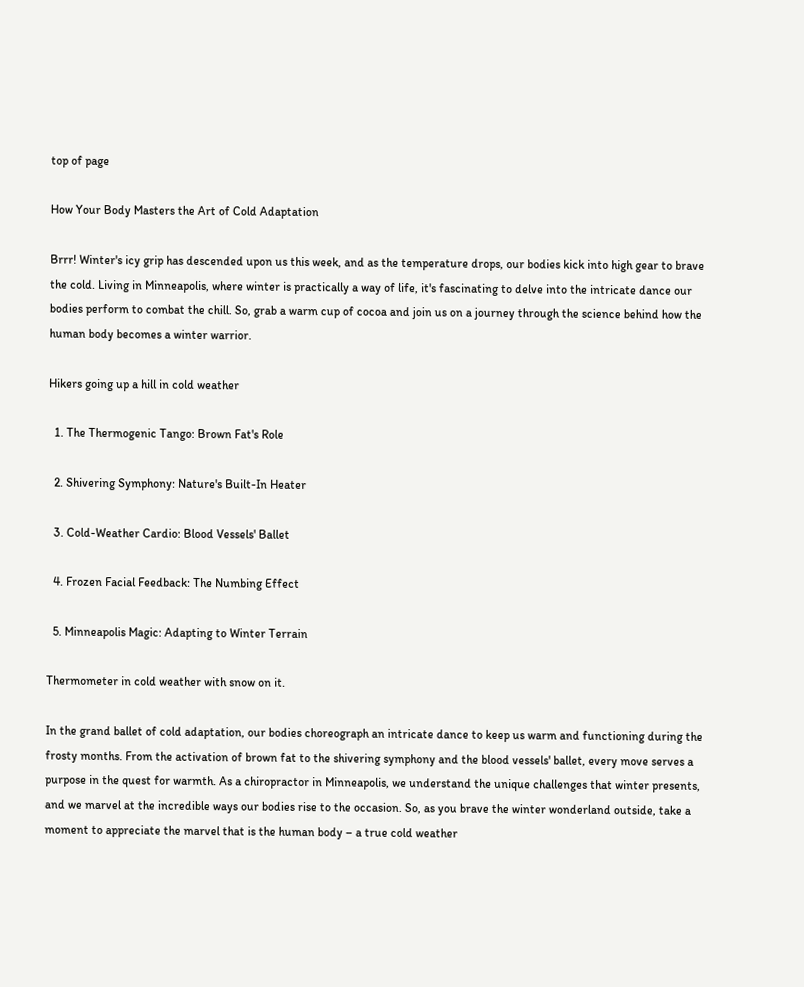top of page

How Your Body Masters the Art of Cold Adaptation

Brrr! Winter's icy grip has descended upon us this week, and as the temperature drops, our bodies kick into high gear to brave the cold. Living in Minneapolis, where winter is practically a way of life, it's fascinating to delve into the intricate dance our bodies perform to combat the chill. So, grab a warm cup of cocoa and join us on a journey through the science behind how the human body becomes a winter warrior.

Hikers going up a hill in cold weather

  1. The Thermogenic Tango: Brown Fat's Role

  2. Shivering Symphony: Nature's Built-In Heater

  3. Cold-Weather Cardio: Blood Vessels' Ballet

  4. Frozen Facial Feedback: The Numbing Effect

  5. Minneapolis Magic: Adapting to Winter Terrain

Thermometer in cold weather with snow on it.

In the grand ballet of cold adaptation, our bodies choreograph an intricate dance to keep us warm and functioning during the frosty months. From the activation of brown fat to the shivering symphony and the blood vessels' ballet, every move serves a purpose in the quest for warmth. As a chiropractor in Minneapolis, we understand the unique challenges that winter presents, and we marvel at the incredible ways our bodies rise to the occasion. So, as you brave the winter wonderland outside, take a moment to appreciate the marvel that is the human body – a true cold weather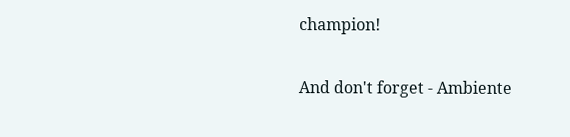champion!

And don't forget - Ambiente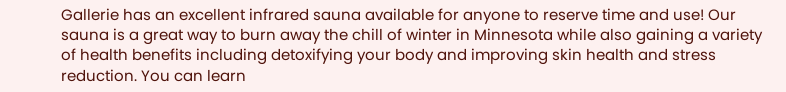Gallerie has an excellent infrared sauna available for anyone to reserve time and use! Our sauna is a great way to burn away the chill of winter in Minnesota while also gaining a variety of health benefits including detoxifying your body and improving skin health and stress reduction. You can learn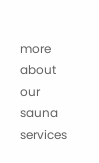more about our sauna services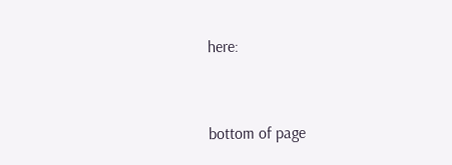here:


bottom of page